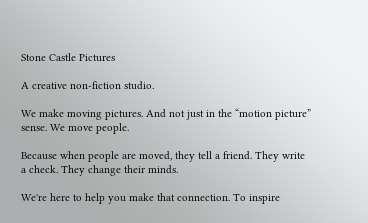Stone Castle Pictures

A creative non-fiction studio.

We make moving pictures. And not just in the “motion picture” sense. We move people.

Because when people are moved, they tell a friend. They write a check. They change their minds.

We're here to help you make that connection. To inspire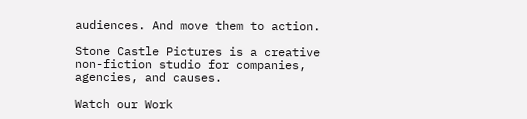audiences. And move them to action.

Stone Castle Pictures is a creative non-fiction studio for companies, agencies, and causes.

Watch our Work